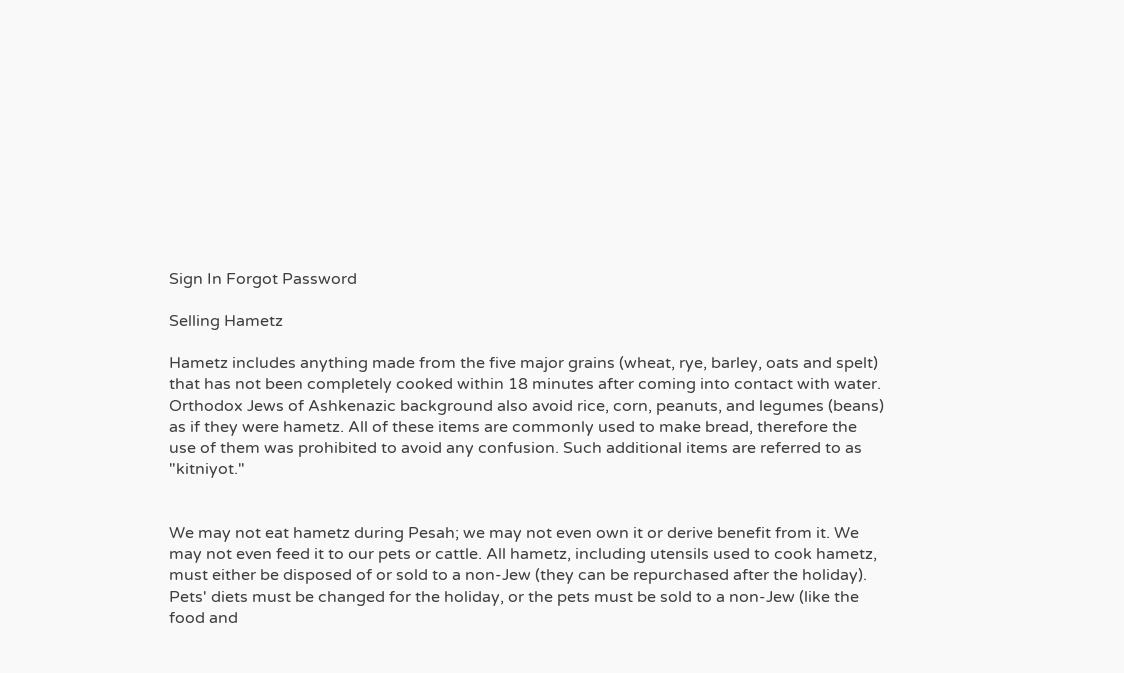Sign In Forgot Password

Selling Hametz

Hametz includes anything made from the five major grains (wheat, rye, barley, oats and spelt) that has not been completely cooked within 18 minutes after coming into contact with water. Orthodox Jews of Ashkenazic background also avoid rice, corn, peanuts, and legumes (beans) as if they were hametz. All of these items are commonly used to make bread, therefore the use of them was prohibited to avoid any confusion. Such additional items are referred to as "kitniyot."


We may not eat hametz during Pesah; we may not even own it or derive benefit from it. We may not even feed it to our pets or cattle. All hametz, including utensils used to cook hametz, must either be disposed of or sold to a non-Jew (they can be repurchased after the holiday). Pets' diets must be changed for the holiday, or the pets must be sold to a non-Jew (like the food and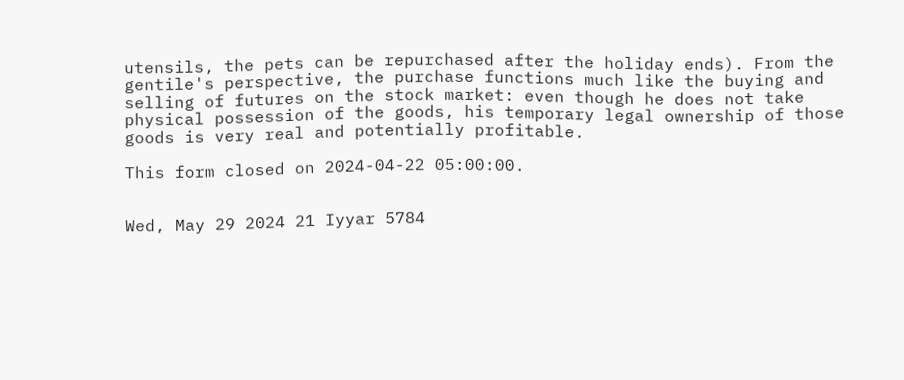utensils, the pets can be repurchased after the holiday ends). From the gentile's perspective, the purchase functions much like the buying and selling of futures on the stock market: even though he does not take physical possession of the goods, his temporary legal ownership of those goods is very real and potentially profitable.

This form closed on 2024-04-22 05:00:00.


Wed, May 29 2024 21 Iyyar 5784